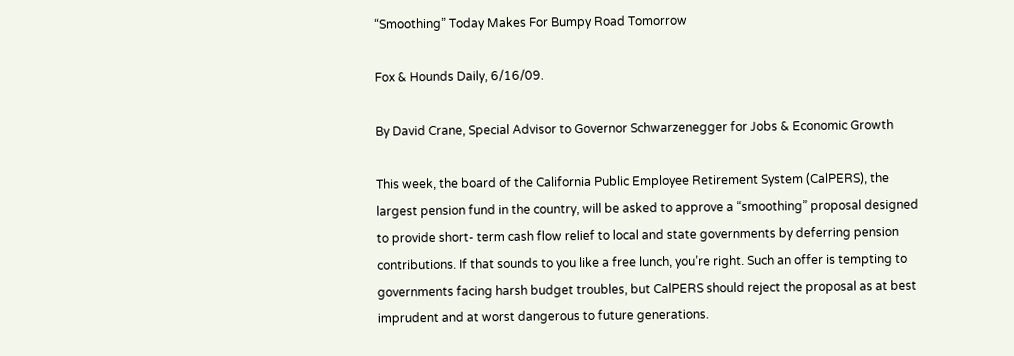“Smoothing” Today Makes For Bumpy Road Tomorrow

Fox & Hounds Daily, 6/16/09.

By David Crane, Special Advisor to Governor Schwarzenegger for Jobs & Economic Growth

This week, the board of the California Public Employee Retirement System (CalPERS), the largest pension fund in the country, will be asked to approve a “smoothing” proposal designed to provide short- term cash flow relief to local and state governments by deferring pension contributions. If that sounds to you like a free lunch, you’re right. Such an offer is tempting to governments facing harsh budget troubles, but CalPERS should reject the proposal as at best imprudent and at worst dangerous to future generations.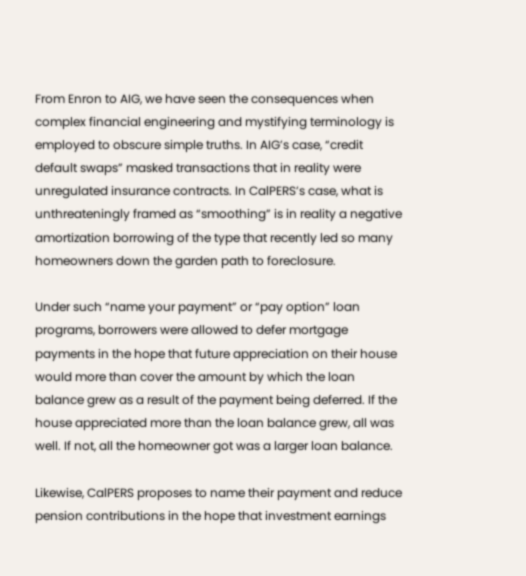From Enron to AIG, we have seen the consequences when complex financial engineering and mystifying terminology is employed to obscure simple truths. In AIG’s case, “credit default swaps” masked transactions that in reality were unregulated insurance contracts. In CalPERS’s case, what is unthreateningly framed as “smoothing” is in reality a negative amortization borrowing of the type that recently led so many homeowners down the garden path to foreclosure.

Under such “name your payment” or “pay option” loan programs, borrowers were allowed to defer mortgage payments in the hope that future appreciation on their house would more than cover the amount by which the loan balance grew as a result of the payment being deferred. If the house appreciated more than the loan balance grew, all was well. If not, all the homeowner got was a larger loan balance.

Likewise, CalPERS proposes to name their payment and reduce pension contributions in the hope that investment earnings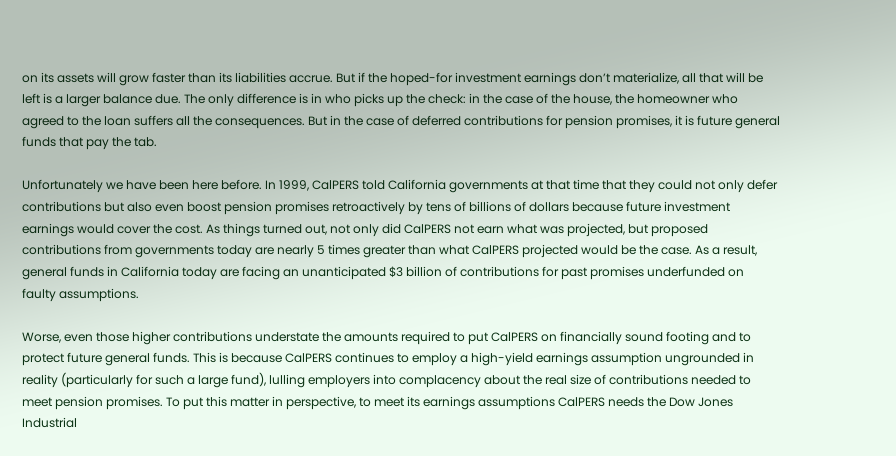on its assets will grow faster than its liabilities accrue. But if the hoped-for investment earnings don’t materialize, all that will be left is a larger balance due. The only difference is in who picks up the check: in the case of the house, the homeowner who agreed to the loan suffers all the consequences. But in the case of deferred contributions for pension promises, it is future general funds that pay the tab.

Unfortunately we have been here before. In 1999, CalPERS told California governments at that time that they could not only defer contributions but also even boost pension promises retroactively by tens of billions of dollars because future investment earnings would cover the cost. As things turned out, not only did CalPERS not earn what was projected, but proposed contributions from governments today are nearly 5 times greater than what CalPERS projected would be the case. As a result, general funds in California today are facing an unanticipated $3 billion of contributions for past promises underfunded on faulty assumptions.

Worse, even those higher contributions understate the amounts required to put CalPERS on financially sound footing and to protect future general funds. This is because CalPERS continues to employ a high-yield earnings assumption ungrounded in reality (particularly for such a large fund), lulling employers into complacency about the real size of contributions needed to meet pension promises. To put this matter in perspective, to meet its earnings assumptions CalPERS needs the Dow Jones Industrial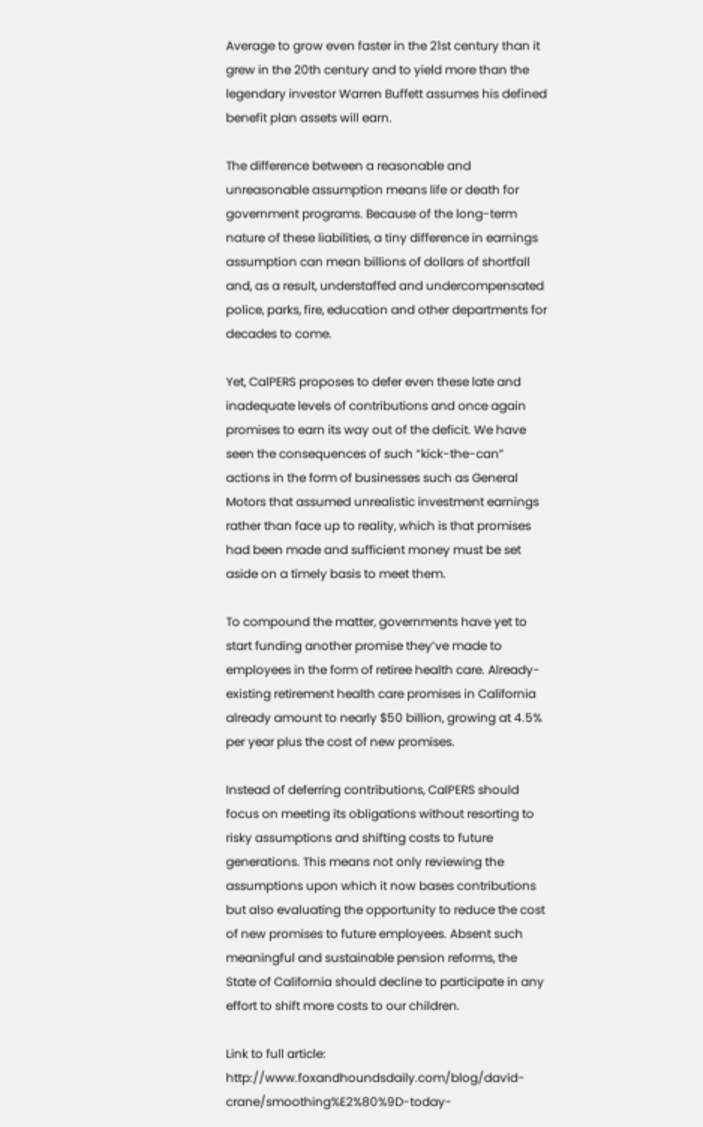Average to grow even faster in the 21st century than it grew in the 20th century and to yield more than the legendary investor Warren Buffett assumes his defined benefit plan assets will earn.

The difference between a reasonable and unreasonable assumption means life or death for government programs. Because of the long-term nature of these liabilities, a tiny difference in earnings assumption can mean billions of dollars of shortfall and, as a result, understaffed and undercompensated police, parks, fire, education and other departments for decades to come.

Yet, CalPERS proposes to defer even these late and inadequate levels of contributions and once again promises to earn its way out of the deficit. We have seen the consequences of such “kick-the-can” actions in the form of businesses such as General Motors that assumed unrealistic investment earnings rather than face up to reality, which is that promises had been made and sufficient money must be set aside on a timely basis to meet them.

To compound the matter, governments have yet to start funding another promise they’ve made to employees in the form of retiree health care. Already-existing retirement health care promises in California already amount to nearly $50 billion, growing at 4.5% per year plus the cost of new promises.

Instead of deferring contributions, CalPERS should focus on meeting its obligations without resorting to risky assumptions and shifting costs to future generations. This means not only reviewing the assumptions upon which it now bases contributions but also evaluating the opportunity to reduce the cost of new promises to future employees. Absent such meaningful and sustainable pension reforms, the State of California should decline to participate in any effort to shift more costs to our children.

Link to full article: http://www.foxandhoundsdaily.com/blog/david-crane/smoothing%E2%80%9D-today-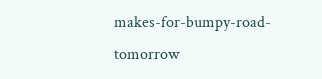makes-for-bumpy-road-tomorrow